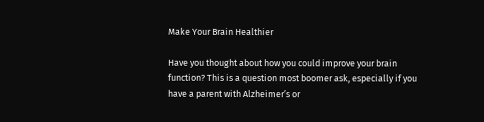Make Your Brain Healthier

Have you thought about how you could improve your brain function? This is a question most boomer ask, especially if you have a parent with Alzheimer’s or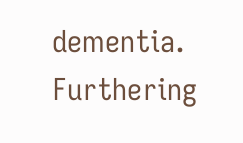dementia. Furthering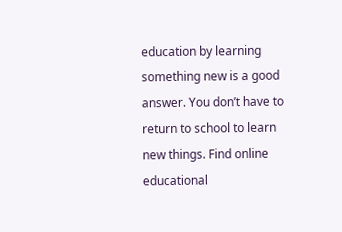education by learning something new is a good answer. You don’t have to return to school to learn new things. Find online educational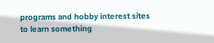programs and hobby interest sites to learn something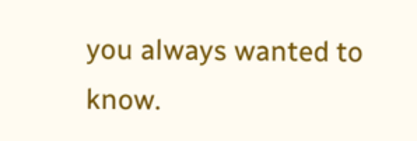you always wanted to know.